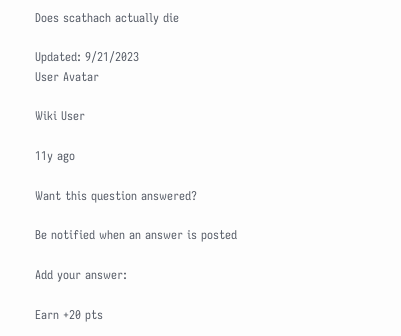Does scathach actually die

Updated: 9/21/2023
User Avatar

Wiki User

11y ago

Want this question answered?

Be notified when an answer is posted

Add your answer:

Earn +20 pts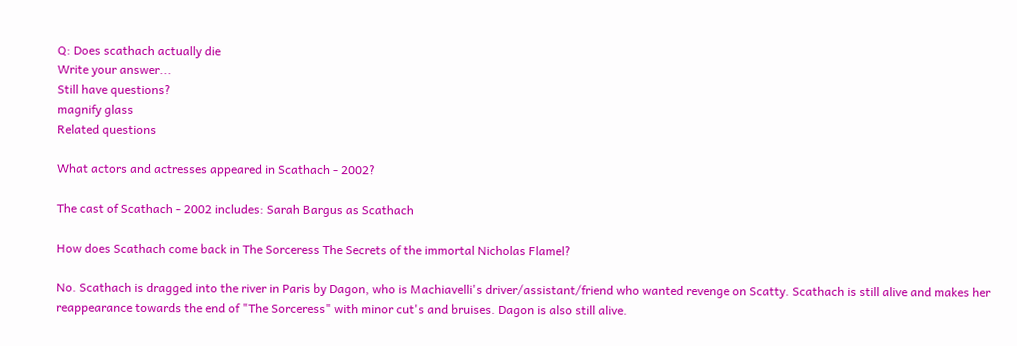Q: Does scathach actually die
Write your answer...
Still have questions?
magnify glass
Related questions

What actors and actresses appeared in Scathach - 2002?

The cast of Scathach - 2002 includes: Sarah Bargus as Scathach

How does Scathach come back in The Sorceress The Secrets of the immortal Nicholas Flamel?

No. Scathach is dragged into the river in Paris by Dagon, who is Machiavelli's driver/assistant/friend who wanted revenge on Scatty. Scathach is still alive and makes her reappearance towards the end of "The Sorceress" with minor cut's and bruises. Dagon is also still alive.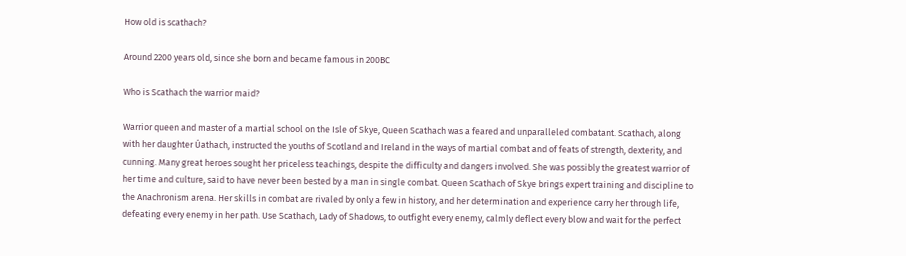How old is scathach?

Around 2200 years old, since she born and became famous in 200BC

Who is Scathach the warrior maid?

Warrior queen and master of a martial school on the Isle of Skye, Queen Scathach was a feared and unparalleled combatant. Scathach, along with her daughter Úathach, instructed the youths of Scotland and Ireland in the ways of martial combat and of feats of strength, dexterity, and cunning. Many great heroes sought her priceless teachings, despite the difficulty and dangers involved. She was possibly the greatest warrior of her time and culture, said to have never been bested by a man in single combat. Queen Scathach of Skye brings expert training and discipline to the Anachronism arena. Her skills in combat are rivaled by only a few in history, and her determination and experience carry her through life, defeating every enemy in her path. Use Scathach, Lady of Shadows, to outfight every enemy, calmly deflect every blow and wait for the perfect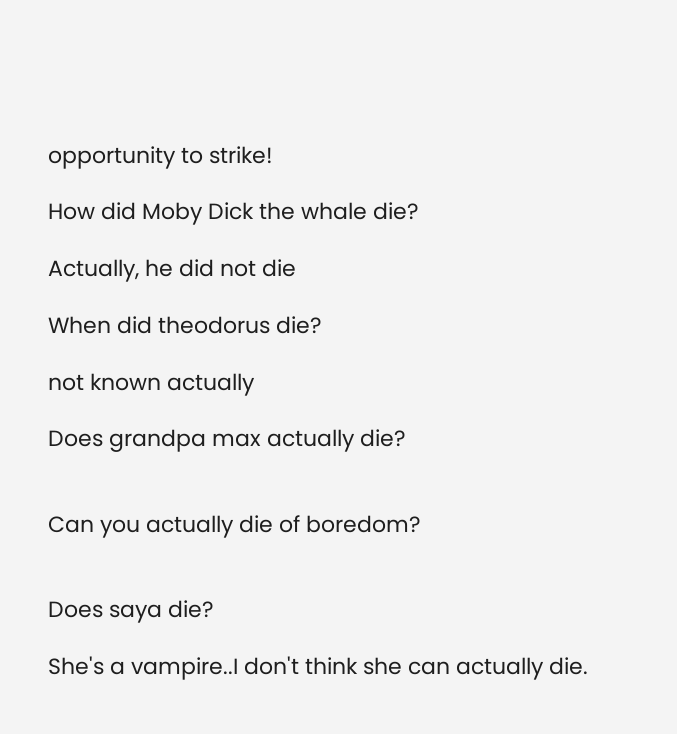opportunity to strike!

How did Moby Dick the whale die?

Actually, he did not die

When did theodorus die?

not known actually

Does grandpa max actually die?


Can you actually die of boredom?


Does saya die?

She's a vampire..I don't think she can actually die.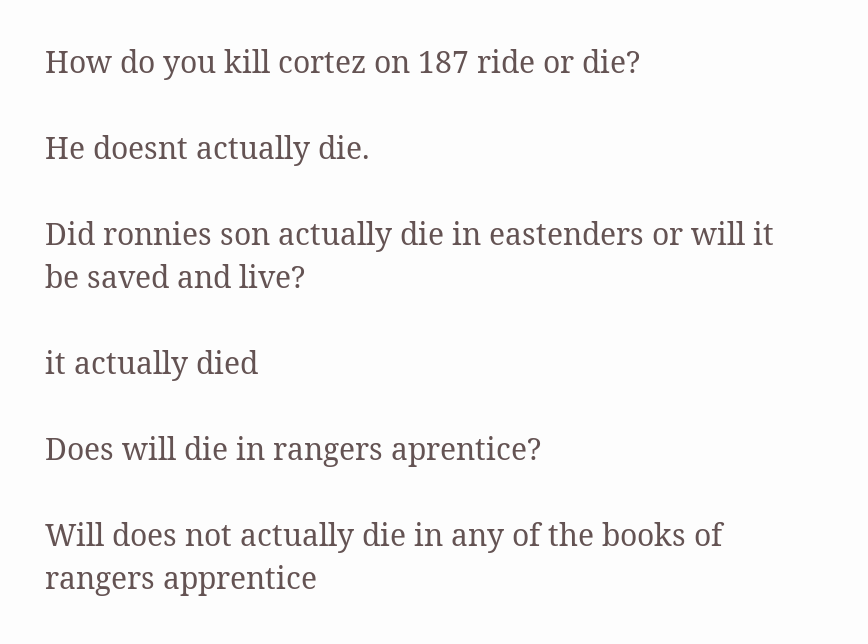How do you kill cortez on 187 ride or die?

He doesnt actually die.

Did ronnies son actually die in eastenders or will it be saved and live?

it actually died

Does will die in rangers aprentice?

Will does not actually die in any of the books of rangers apprentice